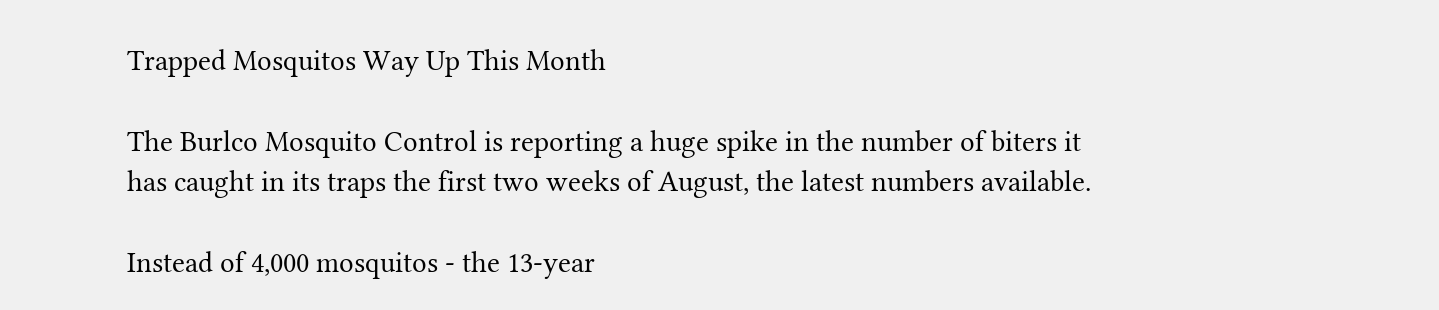Trapped Mosquitos Way Up This Month

The Burlco Mosquito Control is reporting a huge spike in the number of biters it has caught in its traps the first two weeks of August, the latest numbers available.

Instead of 4,000 mosquitos - the 13-year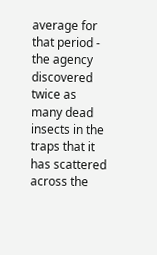average for that period - the agency discovered twice as many dead insects in the traps that it has scattered across the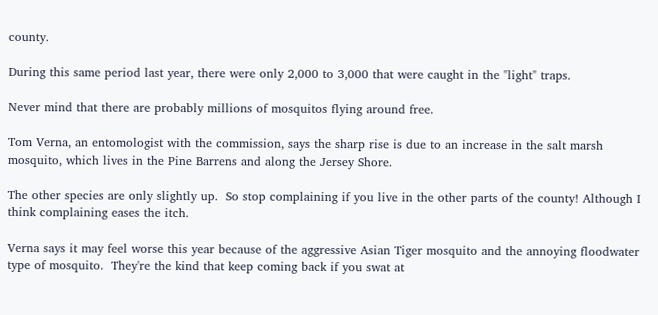county.

During this same period last year, there were only 2,000 to 3,000 that were caught in the "light" traps.

Never mind that there are probably millions of mosquitos flying around free.

Tom Verna, an entomologist with the commission, says the sharp rise is due to an increase in the salt marsh mosquito, which lives in the Pine Barrens and along the Jersey Shore.

The other species are only slightly up.  So stop complaining if you live in the other parts of the county! Although I think complaining eases the itch.

Verna says it may feel worse this year because of the aggressive Asian Tiger mosquito and the annoying floodwater type of mosquito.  They're the kind that keep coming back if you swat at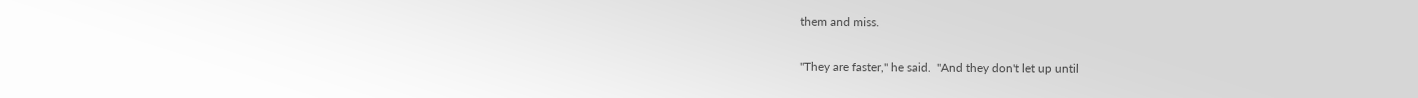them and miss.

"They are faster," he said.  "And they don't let up until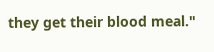they get their blood meal."